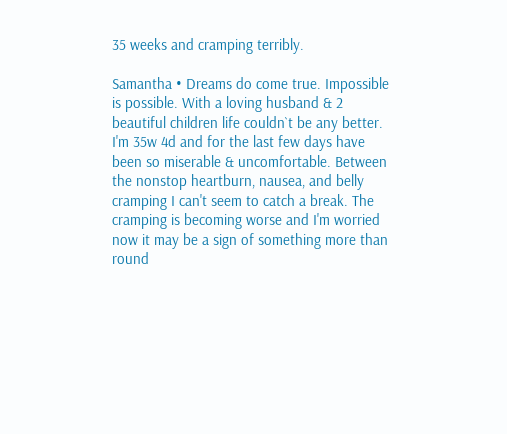35 weeks and cramping terribly.

Samantha • Dreams do come true. Impossible is possible. With a loving husband & 2 beautiful children life couldn`t be any better.
I'm 35w 4d and for the last few days have been so miserable & uncomfortable. Between the nonstop heartburn, nausea, and belly cramping I can't seem to catch a break. The cramping is becoming worse and I'm worried now it may be a sign of something more than round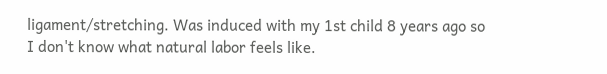ligament/stretching. Was induced with my 1st child 8 years ago so I don't know what natural labor feels like.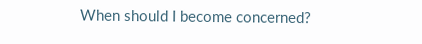When should I become concerned?